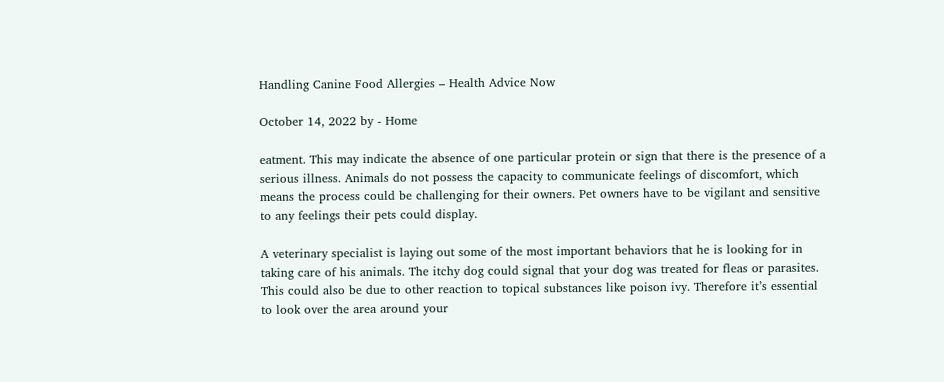Handling Canine Food Allergies – Health Advice Now

October 14, 2022 by - Home

eatment. This may indicate the absence of one particular protein or sign that there is the presence of a serious illness. Animals do not possess the capacity to communicate feelings of discomfort, which means the process could be challenging for their owners. Pet owners have to be vigilant and sensitive to any feelings their pets could display.

A veterinary specialist is laying out some of the most important behaviors that he is looking for in taking care of his animals. The itchy dog could signal that your dog was treated for fleas or parasites. This could also be due to other reaction to topical substances like poison ivy. Therefore it’s essential to look over the area around your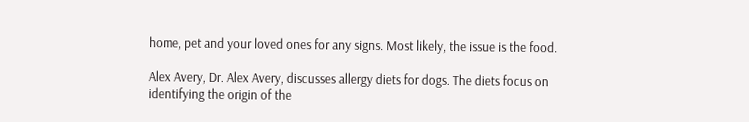home, pet and your loved ones for any signs. Most likely, the issue is the food.

Alex Avery, Dr. Alex Avery, discusses allergy diets for dogs. The diets focus on identifying the origin of the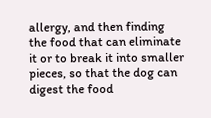allergy, and then finding the food that can eliminate it or to break it into smaller pieces, so that the dog can digest the food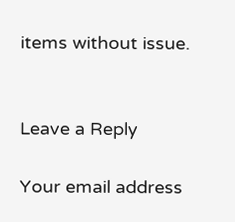items without issue.


Leave a Reply

Your email address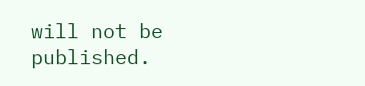will not be published.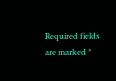Required fields are marked *